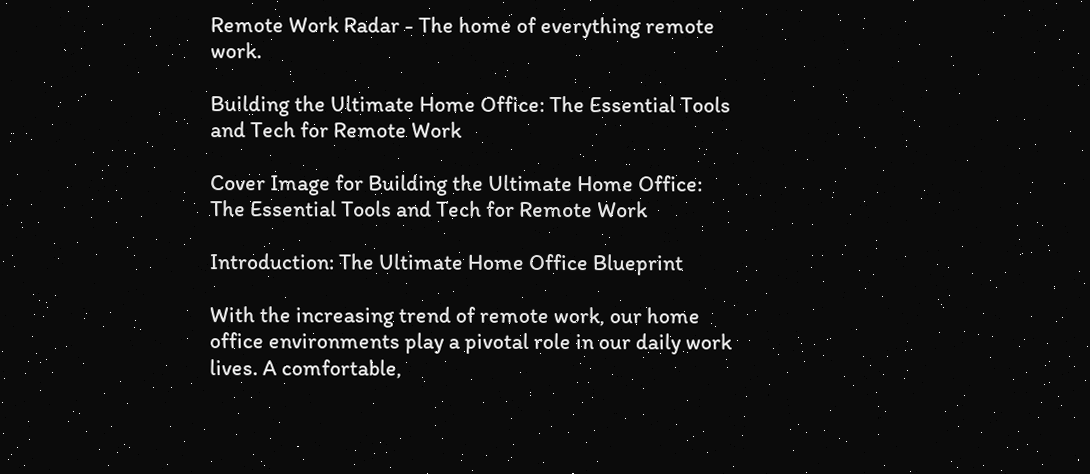Remote Work Radar - The home of everything remote work.

Building the Ultimate Home Office: The Essential Tools and Tech for Remote Work

Cover Image for Building the Ultimate Home Office: The Essential Tools and Tech for Remote Work

Introduction: The Ultimate Home Office Blueprint

With the increasing trend of remote work, our home office environments play a pivotal role in our daily work lives. A comfortable,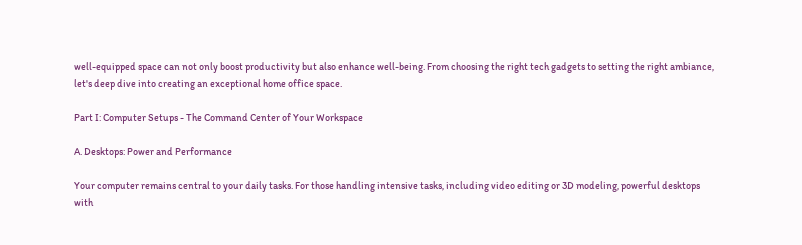well-equipped space can not only boost productivity but also enhance well-being. From choosing the right tech gadgets to setting the right ambiance, let's deep dive into creating an exceptional home office space.

Part I: Computer Setups - The Command Center of Your Workspace

A. Desktops: Power and Performance

Your computer remains central to your daily tasks. For those handling intensive tasks, including video editing or 3D modeling, powerful desktops with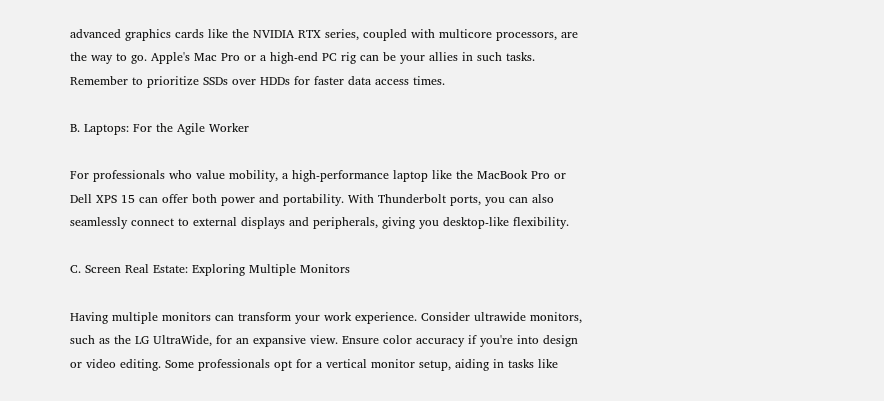advanced graphics cards like the NVIDIA RTX series, coupled with multicore processors, are the way to go. Apple's Mac Pro or a high-end PC rig can be your allies in such tasks. Remember to prioritize SSDs over HDDs for faster data access times.

B. Laptops: For the Agile Worker

For professionals who value mobility, a high-performance laptop like the MacBook Pro or Dell XPS 15 can offer both power and portability. With Thunderbolt ports, you can also seamlessly connect to external displays and peripherals, giving you desktop-like flexibility.

C. Screen Real Estate: Exploring Multiple Monitors

Having multiple monitors can transform your work experience. Consider ultrawide monitors, such as the LG UltraWide, for an expansive view. Ensure color accuracy if you're into design or video editing. Some professionals opt for a vertical monitor setup, aiding in tasks like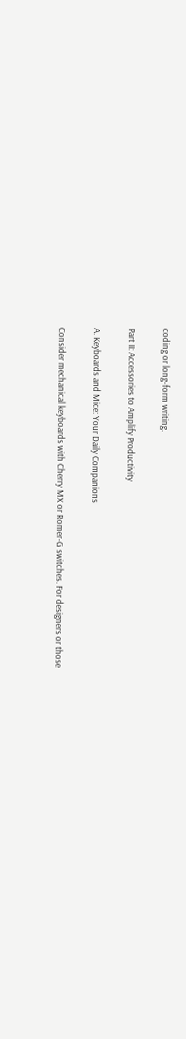coding or long-form writing.

Part II: Accessories to Amplify Productivity

A. Keyboards and Mice: Your Daily Companions

Consider mechanical keyboards with Cherry MX or Romer-G switches. For designers or those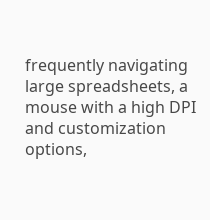frequently navigating large spreadsheets, a mouse with a high DPI and customization options,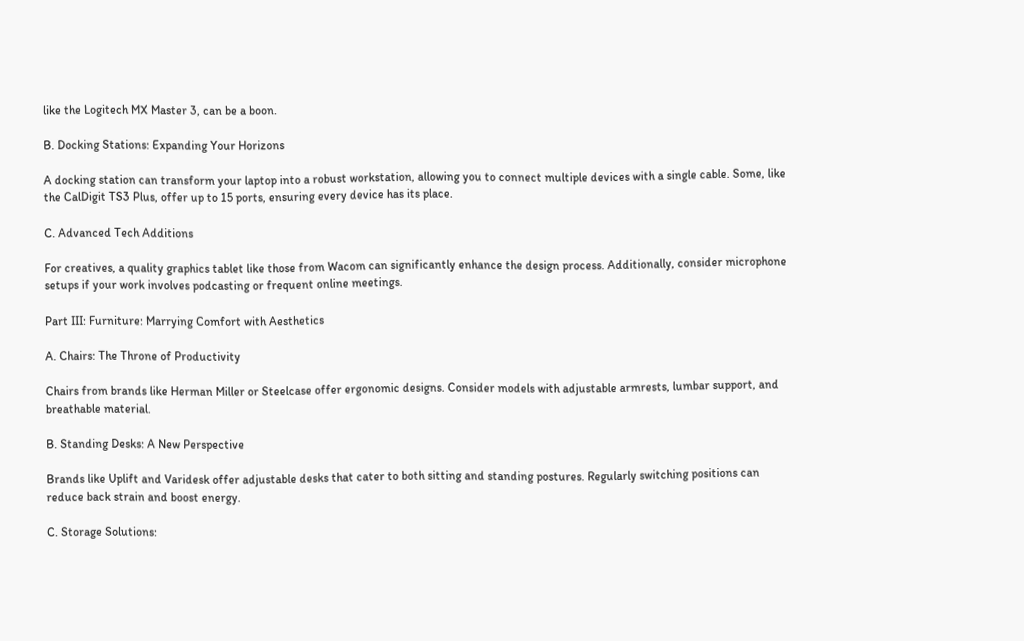like the Logitech MX Master 3, can be a boon.

B. Docking Stations: Expanding Your Horizons

A docking station can transform your laptop into a robust workstation, allowing you to connect multiple devices with a single cable. Some, like the CalDigit TS3 Plus, offer up to 15 ports, ensuring every device has its place.

C. Advanced Tech Additions

For creatives, a quality graphics tablet like those from Wacom can significantly enhance the design process. Additionally, consider microphone setups if your work involves podcasting or frequent online meetings.

Part III: Furniture: Marrying Comfort with Aesthetics

A. Chairs: The Throne of Productivity

Chairs from brands like Herman Miller or Steelcase offer ergonomic designs. Consider models with adjustable armrests, lumbar support, and breathable material.

B. Standing Desks: A New Perspective

Brands like Uplift and Varidesk offer adjustable desks that cater to both sitting and standing postures. Regularly switching positions can reduce back strain and boost energy.

C. Storage Solutions: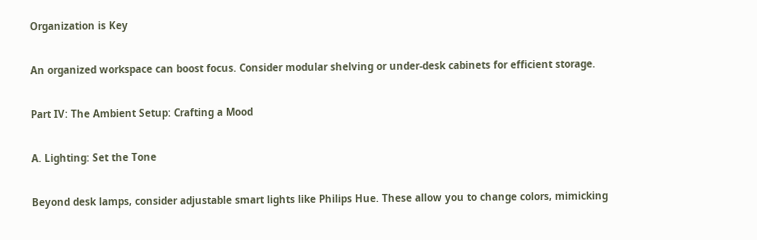Organization is Key

An organized workspace can boost focus. Consider modular shelving or under-desk cabinets for efficient storage.

Part IV: The Ambient Setup: Crafting a Mood

A. Lighting: Set the Tone

Beyond desk lamps, consider adjustable smart lights like Philips Hue. These allow you to change colors, mimicking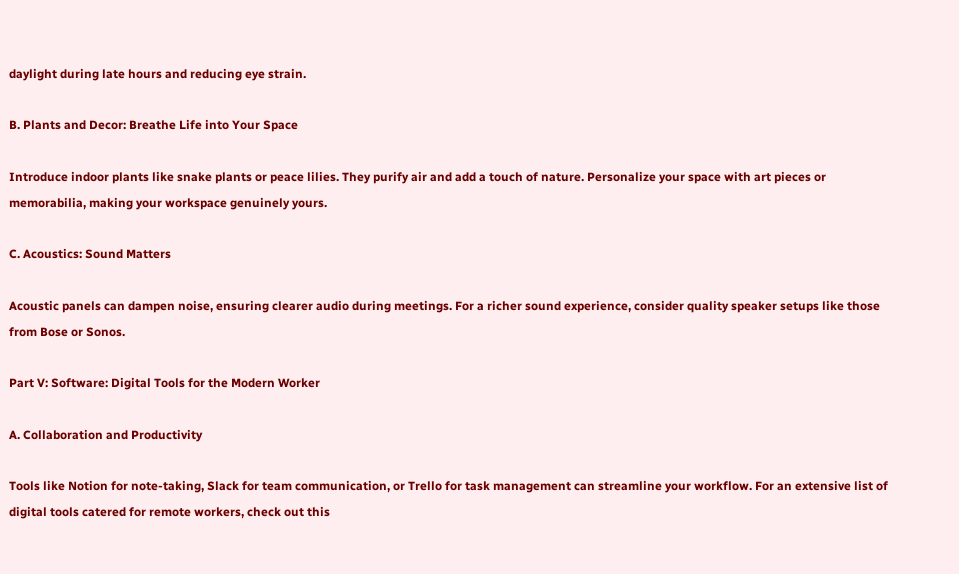daylight during late hours and reducing eye strain.

B. Plants and Decor: Breathe Life into Your Space

Introduce indoor plants like snake plants or peace lilies. They purify air and add a touch of nature. Personalize your space with art pieces or memorabilia, making your workspace genuinely yours.

C. Acoustics: Sound Matters

Acoustic panels can dampen noise, ensuring clearer audio during meetings. For a richer sound experience, consider quality speaker setups like those from Bose or Sonos.

Part V: Software: Digital Tools for the Modern Worker

A. Collaboration and Productivity

Tools like Notion for note-taking, Slack for team communication, or Trello for task management can streamline your workflow. For an extensive list of digital tools catered for remote workers, check out this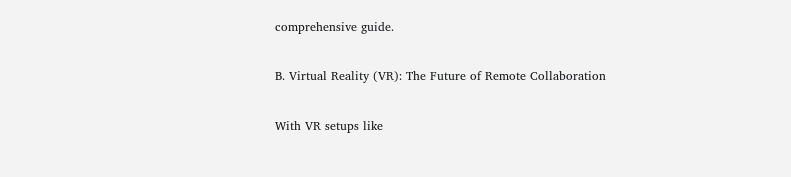comprehensive guide.

B. Virtual Reality (VR): The Future of Remote Collaboration

With VR setups like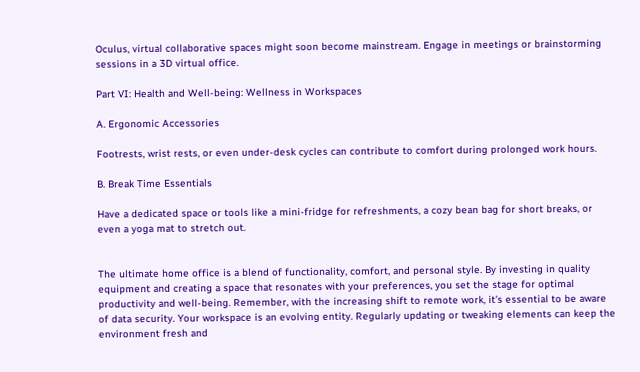Oculus, virtual collaborative spaces might soon become mainstream. Engage in meetings or brainstorming sessions in a 3D virtual office.

Part VI: Health and Well-being: Wellness in Workspaces

A. Ergonomic Accessories

Footrests, wrist rests, or even under-desk cycles can contribute to comfort during prolonged work hours.

B. Break Time Essentials

Have a dedicated space or tools like a mini-fridge for refreshments, a cozy bean bag for short breaks, or even a yoga mat to stretch out.


The ultimate home office is a blend of functionality, comfort, and personal style. By investing in quality equipment and creating a space that resonates with your preferences, you set the stage for optimal productivity and well-being. Remember, with the increasing shift to remote work, it's essential to be aware of data security. Your workspace is an evolving entity. Regularly updating or tweaking elements can keep the environment fresh and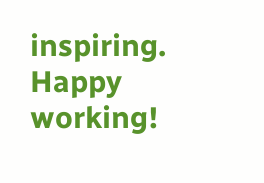inspiring. Happy working!